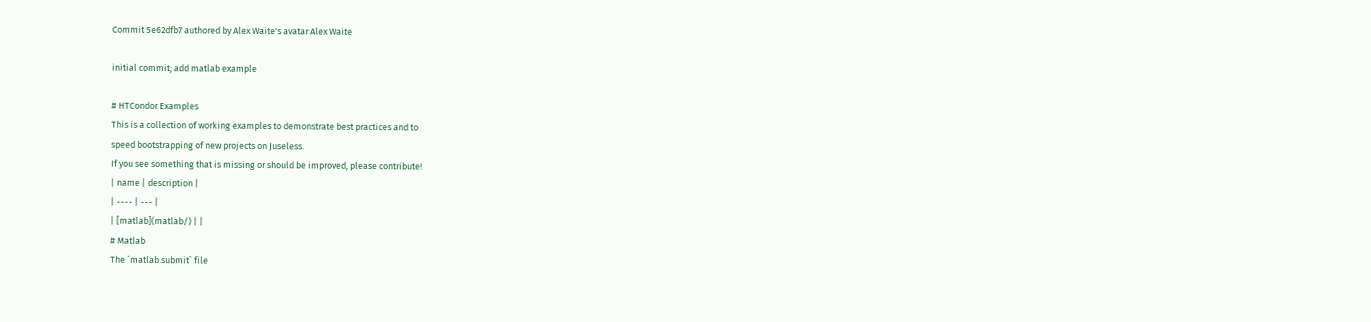Commit 5e62dfb7 authored by Alex Waite's avatar Alex Waite

initial commit; add matlab example

# HTCondor Examples
This is a collection of working examples to demonstrate best practices and to
speed bootstrapping of new projects on Juseless.
If you see something that is missing or should be improved, please contribute!
| name | description |
| ---- | --- |
| [matlab](matlab/) | |
# Matlab
The `matlab.submit` file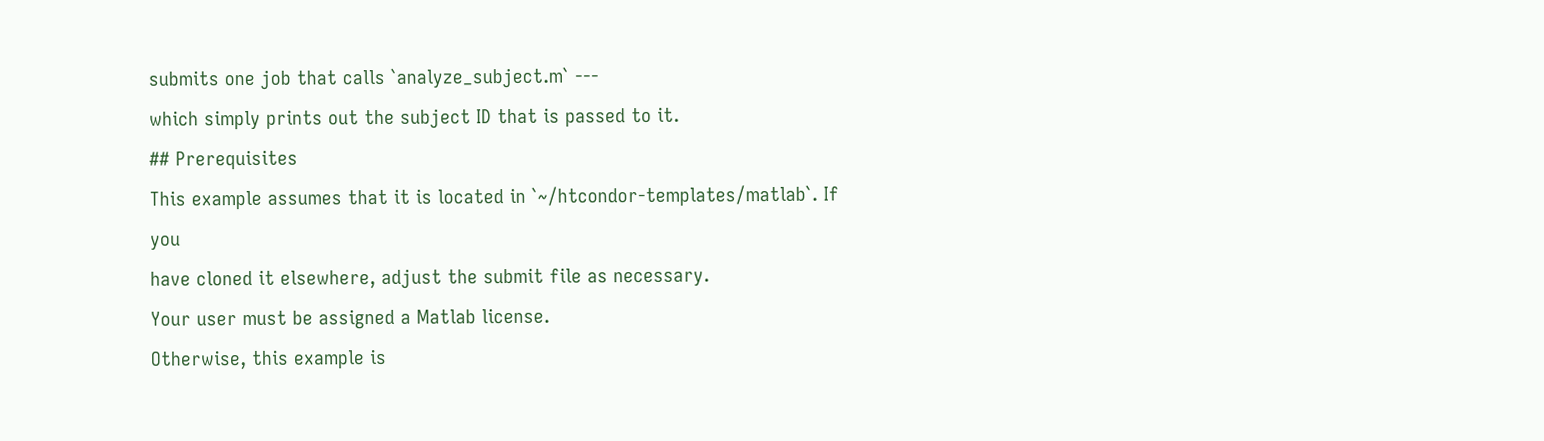submits one job that calls `analyze_subject.m` ---
which simply prints out the subject ID that is passed to it.
## Prerequisites
This example assumes that it is located in `~/htcondor-templates/matlab`. If you
have cloned it elsewhere, adjust the submit file as necessary.
Your user must be assigned a Matlab license.
Otherwise, this example is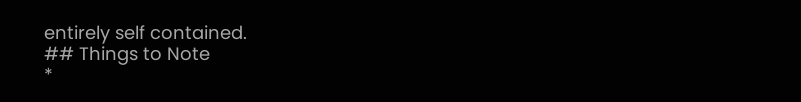entirely self contained.
## Things to Note
*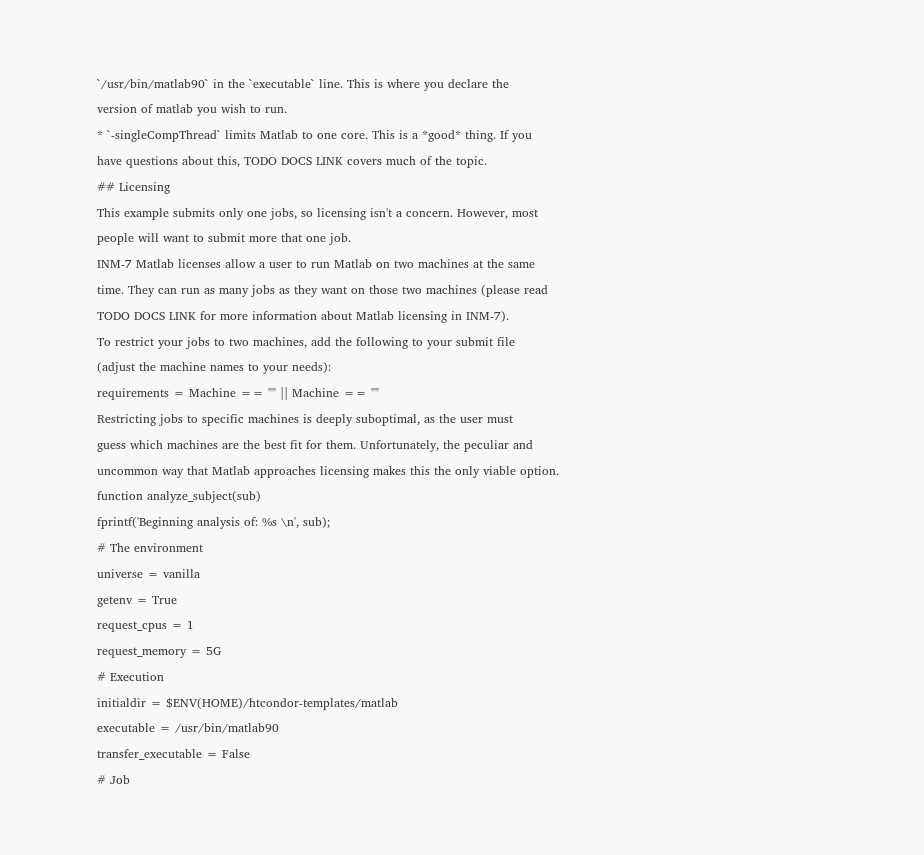`/usr/bin/matlab90` in the `executable` line. This is where you declare the
version of matlab you wish to run.
* `-singleCompThread` limits Matlab to one core. This is a *good* thing. If you
have questions about this, TODO DOCS LINK covers much of the topic.
## Licensing
This example submits only one jobs, so licensing isn't a concern. However, most
people will want to submit more that one job.
INM-7 Matlab licenses allow a user to run Matlab on two machines at the same
time. They can run as many jobs as they want on those two machines (please read
TODO DOCS LINK for more information about Matlab licensing in INM-7).
To restrict your jobs to two machines, add the following to your submit file
(adjust the machine names to your needs):
requirements = Machine == "" || Machine == ""
Restricting jobs to specific machines is deeply suboptimal, as the user must
guess which machines are the best fit for them. Unfortunately, the peculiar and
uncommon way that Matlab approaches licensing makes this the only viable option.
function analyze_subject(sub)
fprintf('Beginning analysis of: %s \n', sub);
# The environment
universe = vanilla
getenv = True
request_cpus = 1
request_memory = 5G
# Execution
initialdir = $ENV(HOME)/htcondor-templates/matlab
executable = /usr/bin/matlab90
transfer_executable = False
# Job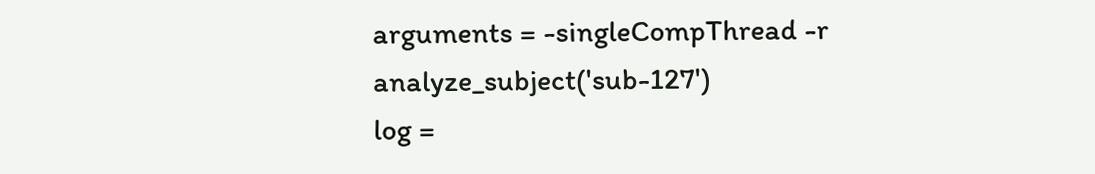arguments = -singleCompThread -r analyze_subject('sub-127')
log =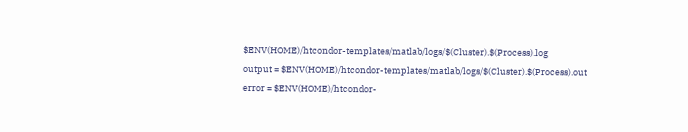$ENV(HOME)/htcondor-templates/matlab/logs/$(Cluster).$(Process).log
output = $ENV(HOME)/htcondor-templates/matlab/logs/$(Cluster).$(Process).out
error = $ENV(HOME)/htcondor-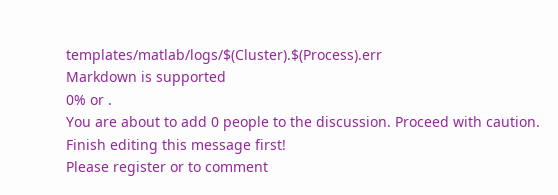templates/matlab/logs/$(Cluster).$(Process).err
Markdown is supported
0% or .
You are about to add 0 people to the discussion. Proceed with caution.
Finish editing this message first!
Please register or to comment